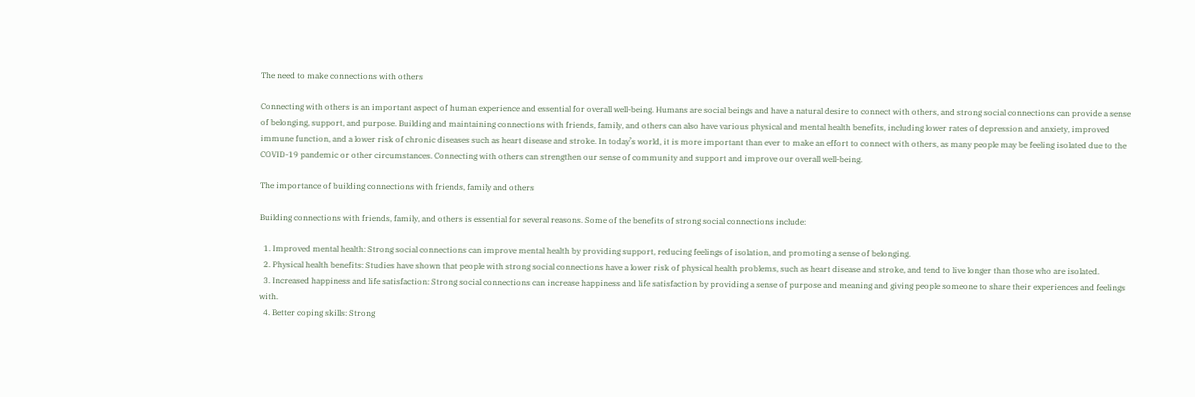The need to make connections with others

Connecting with others is an important aspect of human experience and essential for overall well-being. Humans are social beings and have a natural desire to connect with others, and strong social connections can provide a sense of belonging, support, and purpose. Building and maintaining connections with friends, family, and others can also have various physical and mental health benefits, including lower rates of depression and anxiety, improved immune function, and a lower risk of chronic diseases such as heart disease and stroke. In today’s world, it is more important than ever to make an effort to connect with others, as many people may be feeling isolated due to the COVID-19 pandemic or other circumstances. Connecting with others can strengthen our sense of community and support and improve our overall well-being.

The importance of building connections with friends, family and others

Building connections with friends, family, and others is essential for several reasons. Some of the benefits of strong social connections include:

  1. Improved mental health: Strong social connections can improve mental health by providing support, reducing feelings of isolation, and promoting a sense of belonging.
  2. Physical health benefits: Studies have shown that people with strong social connections have a lower risk of physical health problems, such as heart disease and stroke, and tend to live longer than those who are isolated.
  3. Increased happiness and life satisfaction: Strong social connections can increase happiness and life satisfaction by providing a sense of purpose and meaning and giving people someone to share their experiences and feelings with.
  4. Better coping skills: Strong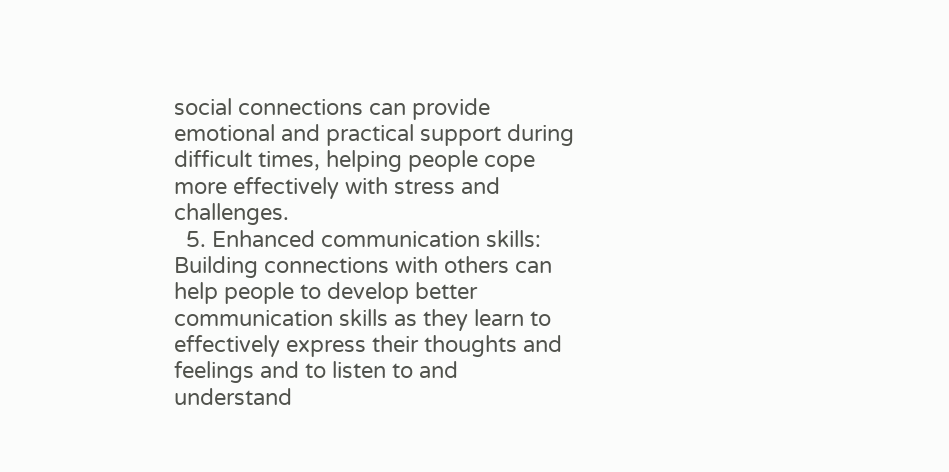social connections can provide emotional and practical support during difficult times, helping people cope more effectively with stress and challenges.
  5. Enhanced communication skills: Building connections with others can help people to develop better communication skills as they learn to effectively express their thoughts and feelings and to listen to and understand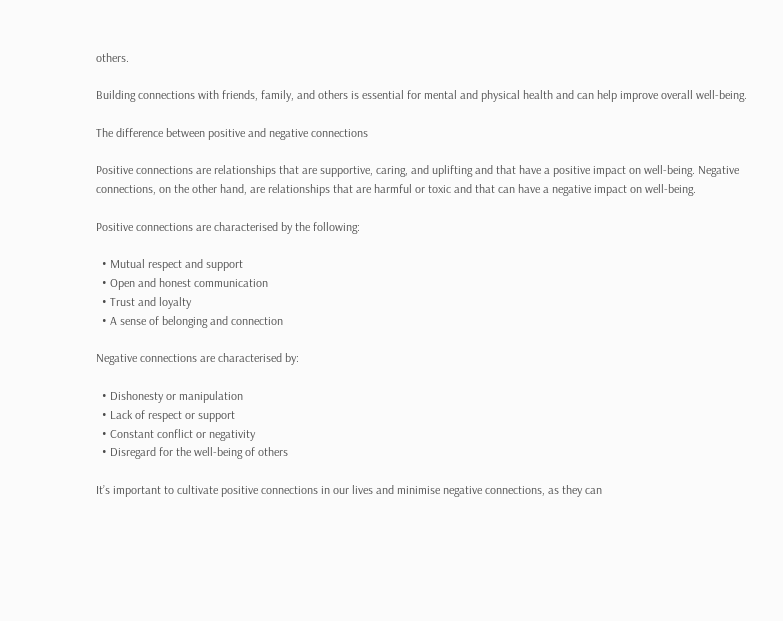others.

Building connections with friends, family, and others is essential for mental and physical health and can help improve overall well-being.

The difference between positive and negative connections

Positive connections are relationships that are supportive, caring, and uplifting and that have a positive impact on well-being. Negative connections, on the other hand, are relationships that are harmful or toxic and that can have a negative impact on well-being.

Positive connections are characterised by the following:

  • Mutual respect and support
  • Open and honest communication
  • Trust and loyalty
  • A sense of belonging and connection

Negative connections are characterised by:

  • Dishonesty or manipulation
  • Lack of respect or support
  • Constant conflict or negativity
  • Disregard for the well-being of others

It’s important to cultivate positive connections in our lives and minimise negative connections, as they can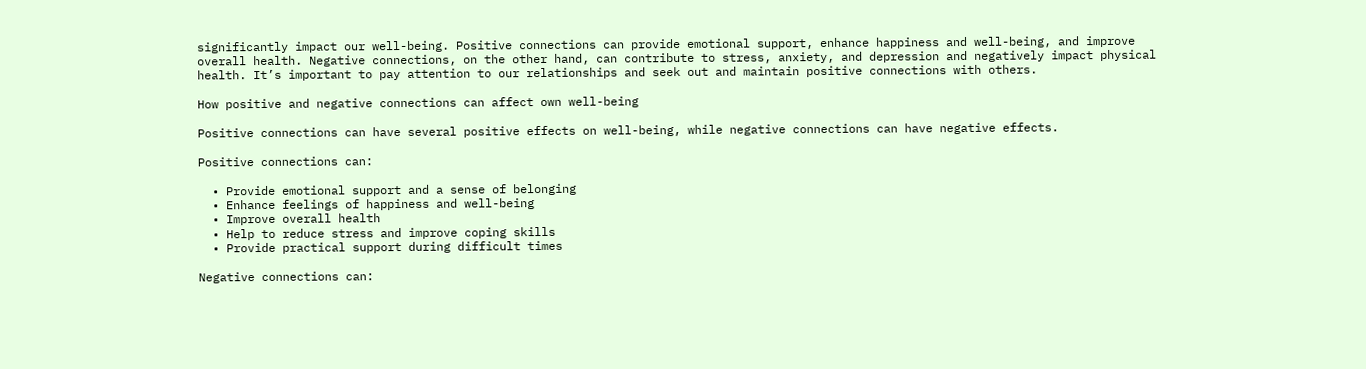significantly impact our well-being. Positive connections can provide emotional support, enhance happiness and well-being, and improve overall health. Negative connections, on the other hand, can contribute to stress, anxiety, and depression and negatively impact physical health. It’s important to pay attention to our relationships and seek out and maintain positive connections with others.

How positive and negative connections can affect own well-being

Positive connections can have several positive effects on well-being, while negative connections can have negative effects.

Positive connections can:

  • Provide emotional support and a sense of belonging
  • Enhance feelings of happiness and well-being
  • Improve overall health
  • Help to reduce stress and improve coping skills
  • Provide practical support during difficult times

Negative connections can: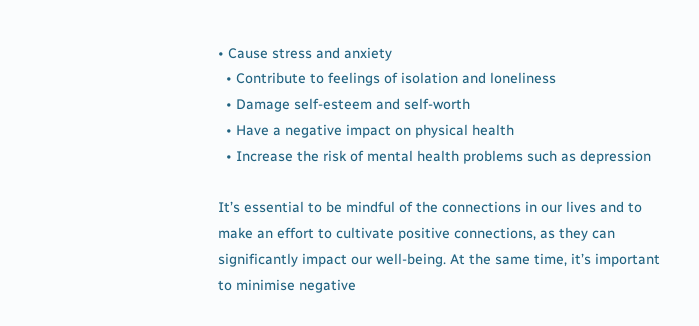• Cause stress and anxiety
  • Contribute to feelings of isolation and loneliness
  • Damage self-esteem and self-worth
  • Have a negative impact on physical health
  • Increase the risk of mental health problems such as depression

It’s essential to be mindful of the connections in our lives and to make an effort to cultivate positive connections, as they can significantly impact our well-being. At the same time, it’s important to minimise negative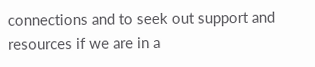connections and to seek out support and resources if we are in a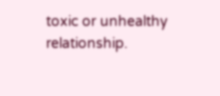toxic or unhealthy relationship.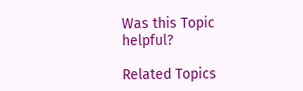Was this Topic helpful?

Related Topics